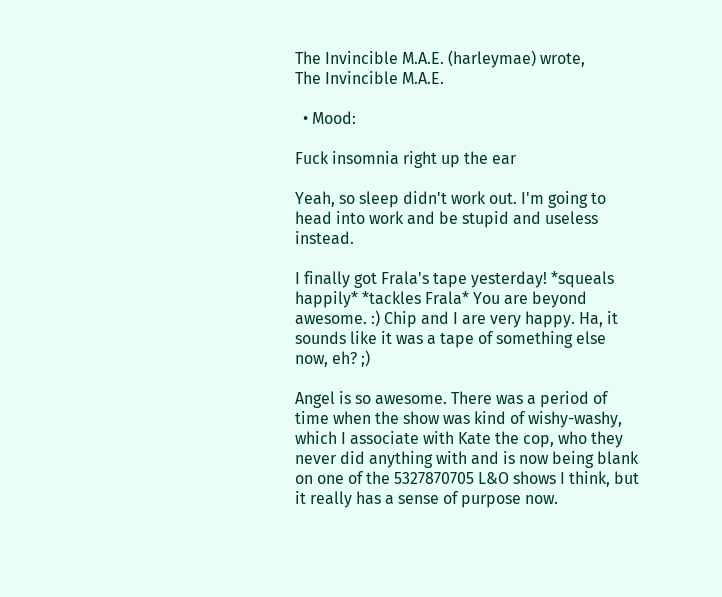The Invincible M.A.E. (harleymae) wrote,
The Invincible M.A.E.

  • Mood:

Fuck insomnia right up the ear

Yeah, so sleep didn't work out. I'm going to head into work and be stupid and useless instead.

I finally got Frala's tape yesterday! *squeals happily* *tackles Frala* You are beyond awesome. :) Chip and I are very happy. Ha, it sounds like it was a tape of something else now, eh? ;)

Angel is so awesome. There was a period of time when the show was kind of wishy-washy, which I associate with Kate the cop, who they never did anything with and is now being blank on one of the 5327870705 L&O shows I think, but it really has a sense of purpose now.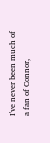I've never been much of a fan of Connor,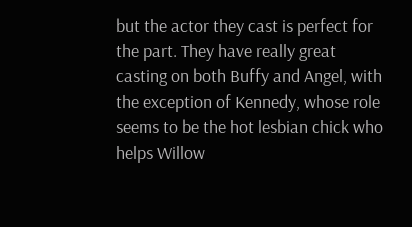but the actor they cast is perfect for the part. They have really great casting on both Buffy and Angel, with the exception of Kennedy, whose role seems to be the hot lesbian chick who helps Willow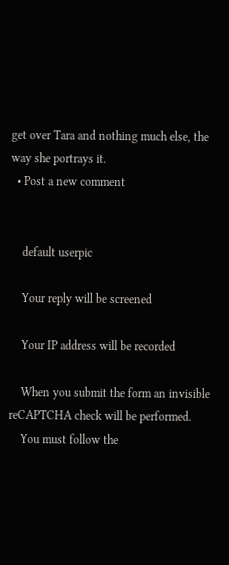get over Tara and nothing much else, the way she portrays it.
  • Post a new comment


    default userpic

    Your reply will be screened

    Your IP address will be recorded

    When you submit the form an invisible reCAPTCHA check will be performed.
    You must follow the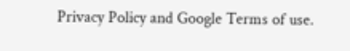Privacy Policy and Google Terms of use.